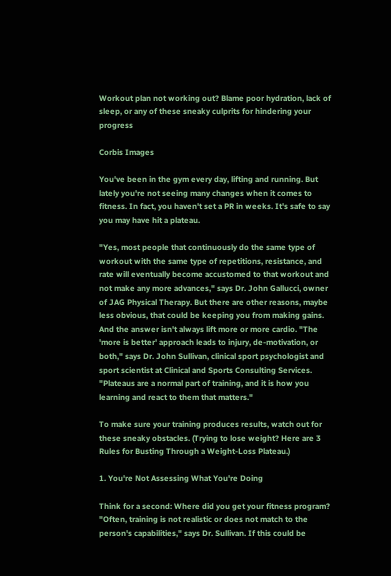Workout plan not working out? Blame poor hydration, lack of sleep, or any of these sneaky culprits for hindering your progress

Corbis Images

You've been in the gym every day, lifting and running. But lately you're not seeing many changes when it comes to fitness. In fact, you haven't set a PR in weeks. It's safe to say you may have hit a plateau.

"Yes, most people that continuously do the same type of workout with the same type of repetitions, resistance, and rate will eventually become accustomed to that workout and not make any more advances," says Dr. John Gallucci, owner of JAG Physical Therapy. But there are other reasons, maybe less obvious, that could be keeping you from making gains. And the answer isn't always lift more or more cardio. "The 'more is better' approach leads to injury, de-motivation, or both," says Dr. John Sullivan, clinical sport psychologist and sport scientist at Clinical and Sports Consulting Services. "Plateaus are a normal part of training, and it is how you learning and react to them that matters."

To make sure your training produces results, watch out for these sneaky obstacles. (Trying to lose weight? Here are 3 Rules for Busting Through a Weight-Loss Plateau.)

1. You're Not Assessing What You're Doing

Think for a second: Where did you get your fitness program? "Often, training is not realistic or does not match to the person's capabilities," says Dr. Sullivan. If this could be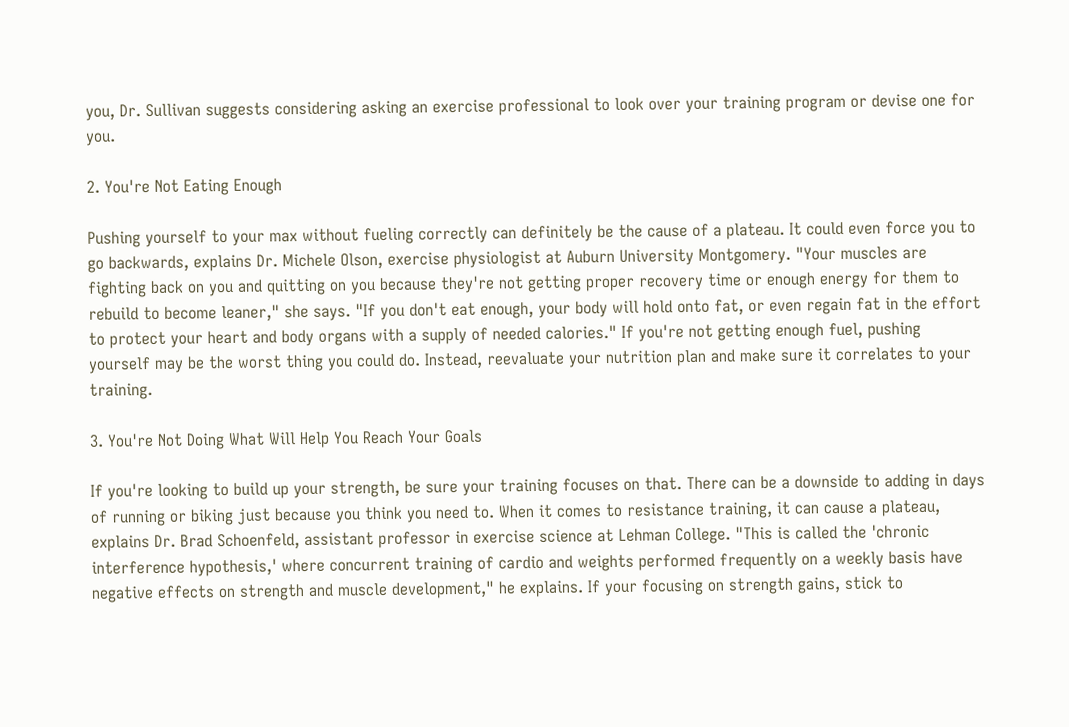you, Dr. Sullivan suggests considering asking an exercise professional to look over your training program or devise one for you.

2. You're Not Eating Enough

Pushing yourself to your max without fueling correctly can definitely be the cause of a plateau. It could even force you to go backwards, explains Dr. Michele Olson, exercise physiologist at Auburn University Montgomery. "Your muscles are fighting back on you and quitting on you because they're not getting proper recovery time or enough energy for them to rebuild to become leaner," she says. "If you don't eat enough, your body will hold onto fat, or even regain fat in the effort to protect your heart and body organs with a supply of needed calories." If you're not getting enough fuel, pushing yourself may be the worst thing you could do. Instead, reevaluate your nutrition plan and make sure it correlates to your training.

3. You're Not Doing What Will Help You Reach Your Goals

If you're looking to build up your strength, be sure your training focuses on that. There can be a downside to adding in days of running or biking just because you think you need to. When it comes to resistance training, it can cause a plateau, explains Dr. Brad Schoenfeld, assistant professor in exercise science at Lehman College. "This is called the 'chronic interference hypothesis,' where concurrent training of cardio and weights performed frequently on a weekly basis have negative effects on strength and muscle development," he explains. If your focusing on strength gains, stick to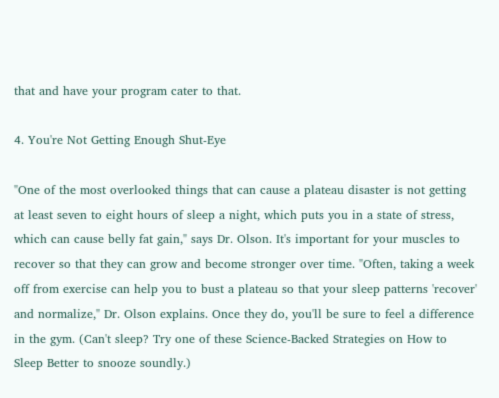that and have your program cater to that.

4. You're Not Getting Enough Shut-Eye

"One of the most overlooked things that can cause a plateau disaster is not getting at least seven to eight hours of sleep a night, which puts you in a state of stress, which can cause belly fat gain," says Dr. Olson. It's important for your muscles to recover so that they can grow and become stronger over time. "Often, taking a week off from exercise can help you to bust a plateau so that your sleep patterns 'recover' and normalize," Dr. Olson explains. Once they do, you'll be sure to feel a difference in the gym. (Can't sleep? Try one of these Science-Backed Strategies on How to Sleep Better to snooze soundly.)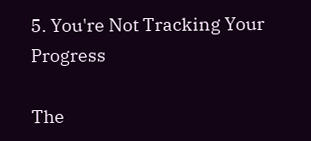5. You're Not Tracking Your Progress

The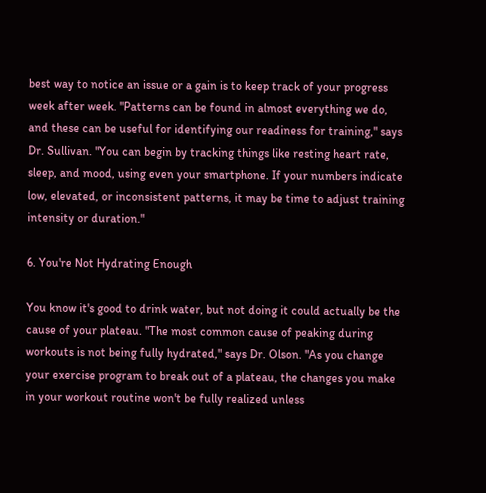best way to notice an issue or a gain is to keep track of your progress week after week. "Patterns can be found in almost everything we do, and these can be useful for identifying our readiness for training," says Dr. Sullivan. "You can begin by tracking things like resting heart rate, sleep, and mood, using even your smartphone. If your numbers indicate low, elevated, or inconsistent patterns, it may be time to adjust training intensity or duration."

6. You're Not Hydrating Enough

You know it's good to drink water, but not doing it could actually be the cause of your plateau. "The most common cause of peaking during workouts is not being fully hydrated," says Dr. Olson. "As you change your exercise program to break out of a plateau, the changes you make in your workout routine won't be fully realized unless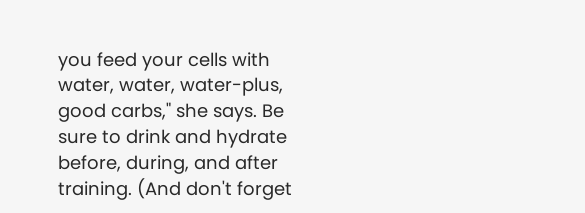you feed your cells with water, water, water-plus, good carbs," she says. Be sure to drink and hydrate before, during, and after training. (And don't forget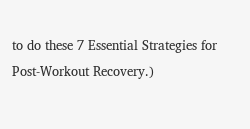to do these 7 Essential Strategies for Post-Workout Recovery.)